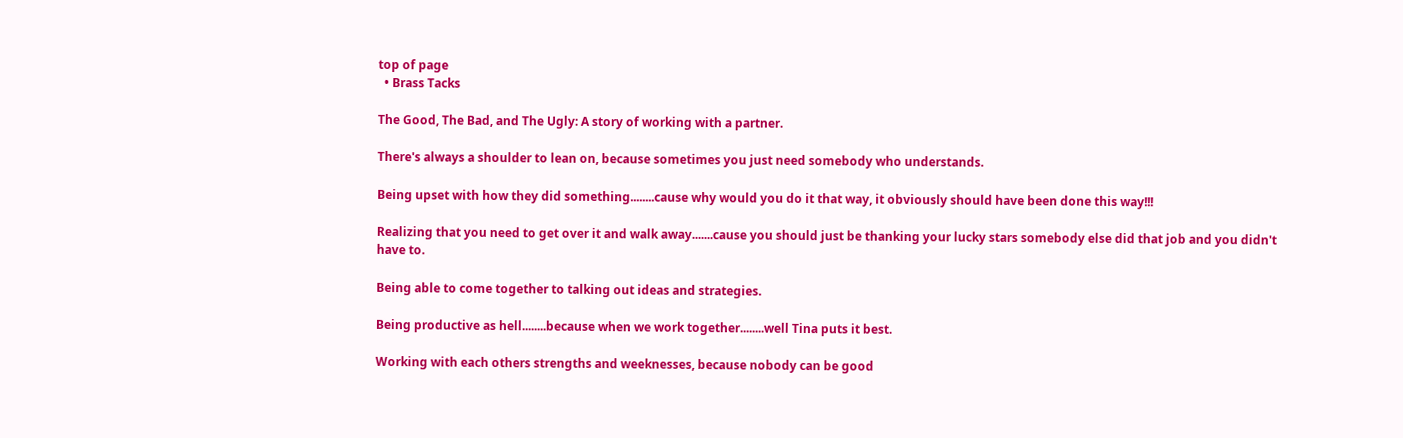top of page
  • Brass Tacks

The Good, The Bad, and The Ugly: A story of working with a partner.

There's always a shoulder to lean on, because sometimes you just need somebody who understands.

Being upset with how they did something........cause why would you do it that way, it obviously should have been done this way!!!

Realizing that you need to get over it and walk away.......cause you should just be thanking your lucky stars somebody else did that job and you didn't have to.

Being able to come together to talking out ideas and strategies.

Being productive as hell........because when we work together........well Tina puts it best.

Working with each others strengths and weeknesses, because nobody can be good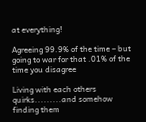at everything!

Agreeing 99.9% of the time – but going to war for that .01% of the time you disagree

Living with each others quirks.........and somehow finding them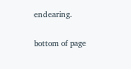endearing.

bottom of page